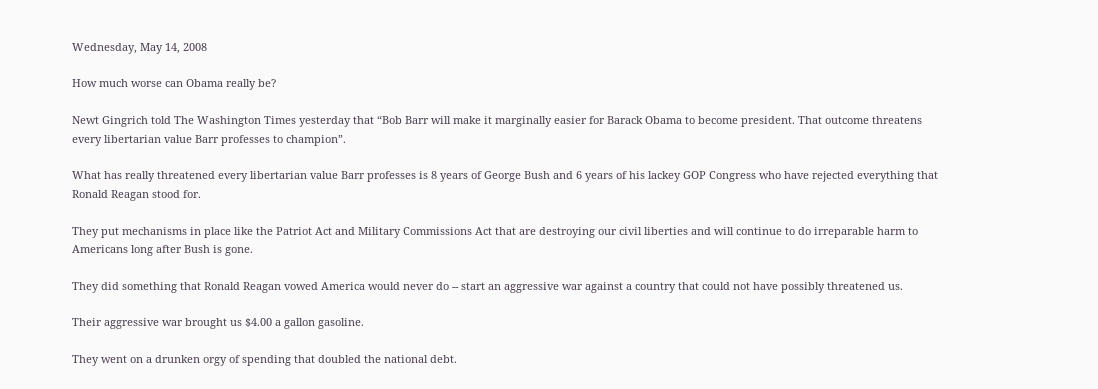Wednesday, May 14, 2008

How much worse can Obama really be?

Newt Gingrich told The Washington Times yesterday that “Bob Barr will make it marginally easier for Barack Obama to become president. That outcome threatens every libertarian value Barr professes to champion”.

What has really threatened every libertarian value Barr professes is 8 years of George Bush and 6 years of his lackey GOP Congress who have rejected everything that Ronald Reagan stood for.

They put mechanisms in place like the Patriot Act and Military Commissions Act that are destroying our civil liberties and will continue to do irreparable harm to Americans long after Bush is gone.

They did something that Ronald Reagan vowed America would never do -- start an aggressive war against a country that could not have possibly threatened us.

Their aggressive war brought us $4.00 a gallon gasoline.

They went on a drunken orgy of spending that doubled the national debt.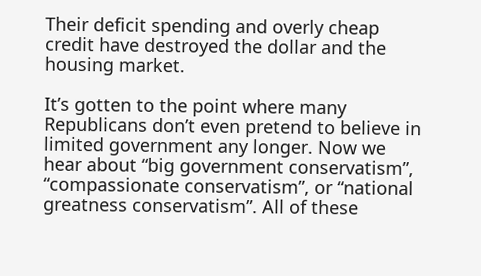Their deficit spending and overly cheap credit have destroyed the dollar and the housing market.

It’s gotten to the point where many Republicans don’t even pretend to believe in limited government any longer. Now we hear about “big government conservatism”, “compassionate conservatism”, or “national greatness conservatism”. All of these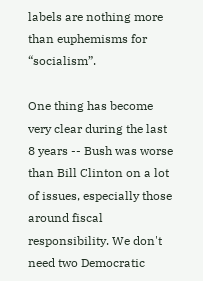labels are nothing more than euphemisms for “socialism”.

One thing has become very clear during the last 8 years -- Bush was worse than Bill Clinton on a lot of issues, especially those around fiscal responsibility. We don't need two Democratic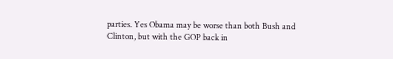parties. Yes Obama may be worse than both Bush and Clinton, but with the GOP back in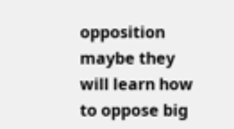opposition maybe they will learn how to oppose big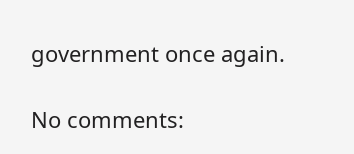government once again.

No comments: